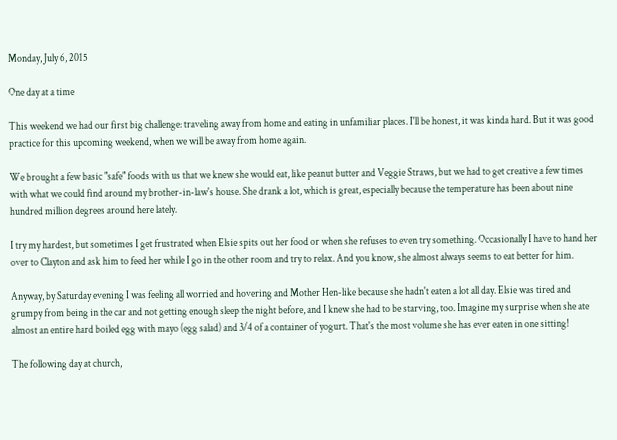Monday, July 6, 2015

One day at a time

This weekend we had our first big challenge: traveling away from home and eating in unfamiliar places. I'll be honest, it was kinda hard. But it was good practice for this upcoming weekend, when we will be away from home again.

We brought a few basic "safe" foods with us that we knew she would eat, like peanut butter and Veggie Straws, but we had to get creative a few times with what we could find around my brother-in-law's house. She drank a lot, which is great, especially because the temperature has been about nine hundred million degrees around here lately.

I try my hardest, but sometimes I get frustrated when Elsie spits out her food or when she refuses to even try something. Occasionally I have to hand her over to Clayton and ask him to feed her while I go in the other room and try to relax. And you know, she almost always seems to eat better for him.

Anyway, by Saturday evening I was feeling all worried and hovering and Mother Hen-like because she hadn't eaten a lot all day. Elsie was tired and grumpy from being in the car and not getting enough sleep the night before, and I knew she had to be starving, too. Imagine my surprise when she ate almost an entire hard boiled egg with mayo (egg salad) and 3/4 of a container of yogurt. That's the most volume she has ever eaten in one sitting!

The following day at church,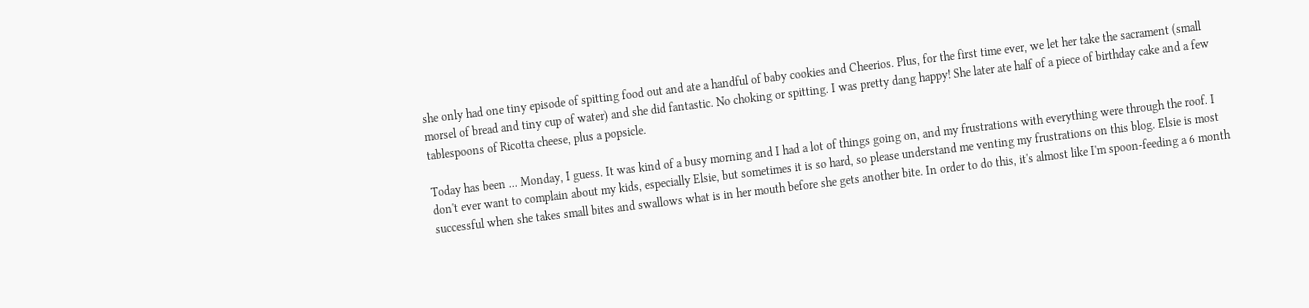she only had one tiny episode of spitting food out and ate a handful of baby cookies and Cheerios. Plus, for the first time ever, we let her take the sacrament (small morsel of bread and tiny cup of water) and she did fantastic. No choking or spitting. I was pretty dang happy! She later ate half of a piece of birthday cake and a few tablespoons of Ricotta cheese, plus a popsicle.

Today has been ... Monday, I guess. It was kind of a busy morning and I had a lot of things going on, and my frustrations with everything were through the roof. I don't ever want to complain about my kids, especially Elsie, but sometimes it is so hard, so please understand me venting my frustrations on this blog. Elsie is most successful when she takes small bites and swallows what is in her mouth before she gets another bite. In order to do this, it's almost like I'm spoon-feeding a 6 month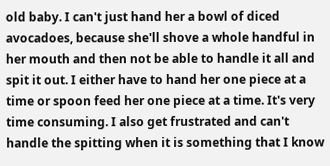old baby. I can't just hand her a bowl of diced avocadoes, because she'll shove a whole handful in her mouth and then not be able to handle it all and spit it out. I either have to hand her one piece at a time or spoon feed her one piece at a time. It's very time consuming. I also get frustrated and can't handle the spitting when it is something that I know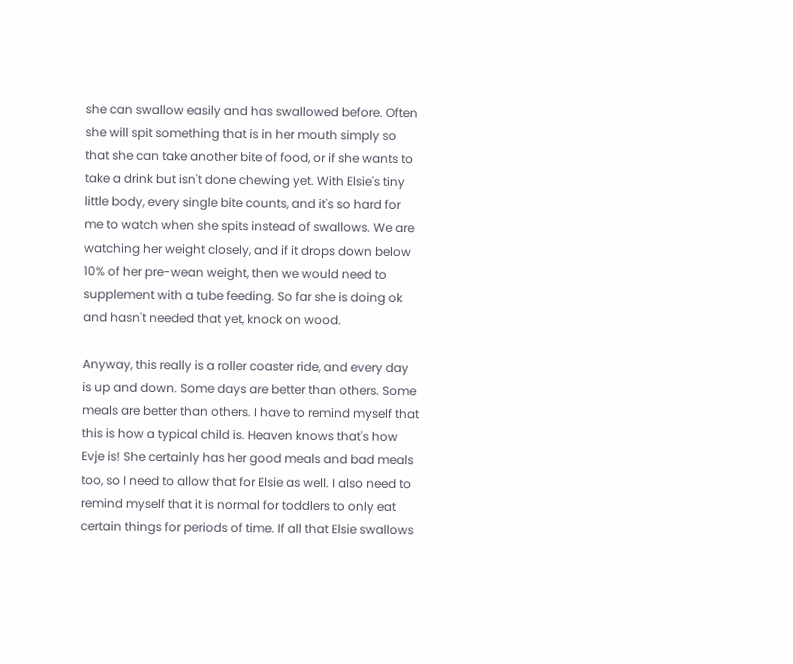she can swallow easily and has swallowed before. Often she will spit something that is in her mouth simply so that she can take another bite of food, or if she wants to take a drink but isn't done chewing yet. With Elsie's tiny little body, every single bite counts, and it's so hard for me to watch when she spits instead of swallows. We are watching her weight closely, and if it drops down below 10% of her pre-wean weight, then we would need to supplement with a tube feeding. So far she is doing ok and hasn't needed that yet, knock on wood.

Anyway, this really is a roller coaster ride, and every day is up and down. Some days are better than others. Some meals are better than others. I have to remind myself that this is how a typical child is. Heaven knows that's how Evje is! She certainly has her good meals and bad meals too, so I need to allow that for Elsie as well. I also need to remind myself that it is normal for toddlers to only eat certain things for periods of time. If all that Elsie swallows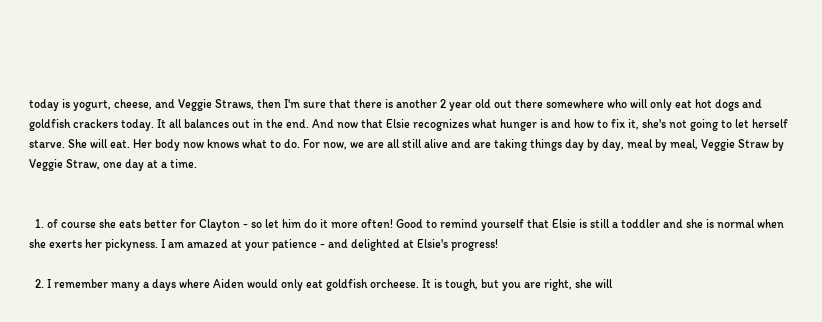today is yogurt, cheese, and Veggie Straws, then I'm sure that there is another 2 year old out there somewhere who will only eat hot dogs and goldfish crackers today. It all balances out in the end. And now that Elsie recognizes what hunger is and how to fix it, she's not going to let herself starve. She will eat. Her body now knows what to do. For now, we are all still alive and are taking things day by day, meal by meal, Veggie Straw by Veggie Straw, one day at a time.


  1. of course she eats better for Clayton - so let him do it more often! Good to remind yourself that Elsie is still a toddler and she is normal when she exerts her pickyness. I am amazed at your patience - and delighted at Elsie's progress!

  2. I remember many a days where Aiden would only eat goldfish orcheese. It is tough, but you are right, she will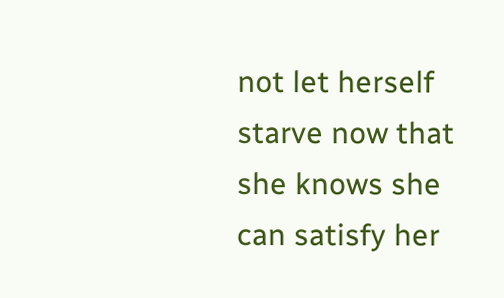not let herself starve now that she knows she can satisfy her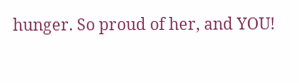hunger. So proud of her, and YOU!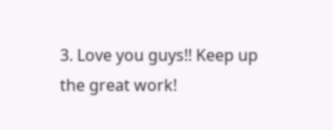3. Love you guys!! Keep up the great work!